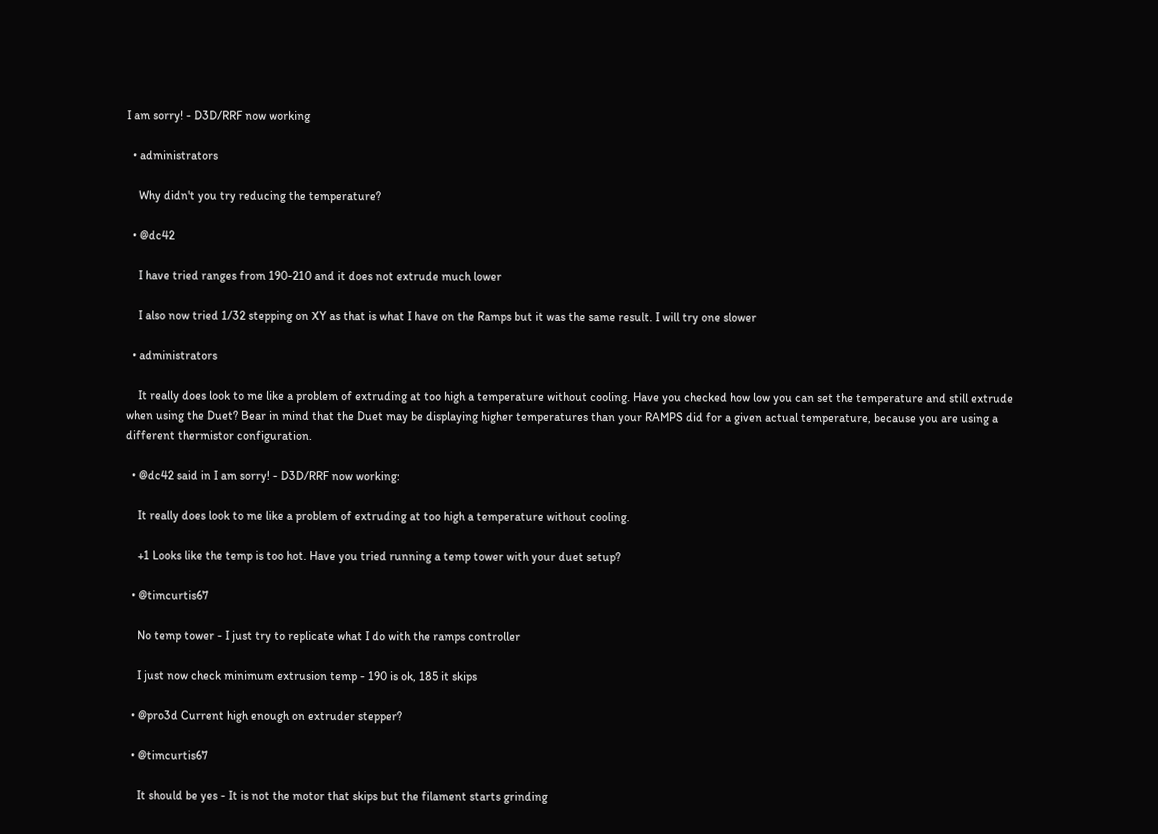I am sorry! - D3D/RRF now working

  • administrators

    Why didn't you try reducing the temperature?

  • @dc42

    I have tried ranges from 190-210 and it does not extrude much lower

    I also now tried 1/32 stepping on XY as that is what I have on the Ramps but it was the same result. I will try one slower

  • administrators

    It really does look to me like a problem of extruding at too high a temperature without cooling. Have you checked how low you can set the temperature and still extrude when using the Duet? Bear in mind that the Duet may be displaying higher temperatures than your RAMPS did for a given actual temperature, because you are using a different thermistor configuration.

  • @dc42 said in I am sorry! - D3D/RRF now working:

    It really does look to me like a problem of extruding at too high a temperature without cooling.

    +1 Looks like the temp is too hot. Have you tried running a temp tower with your duet setup?

  • @timcurtis67

    No temp tower - I just try to replicate what I do with the ramps controller

    I just now check minimum extrusion temp - 190 is ok, 185 it skips

  • @pro3d Current high enough on extruder stepper?

  • @timcurtis67

    It should be yes - It is not the motor that skips but the filament starts grinding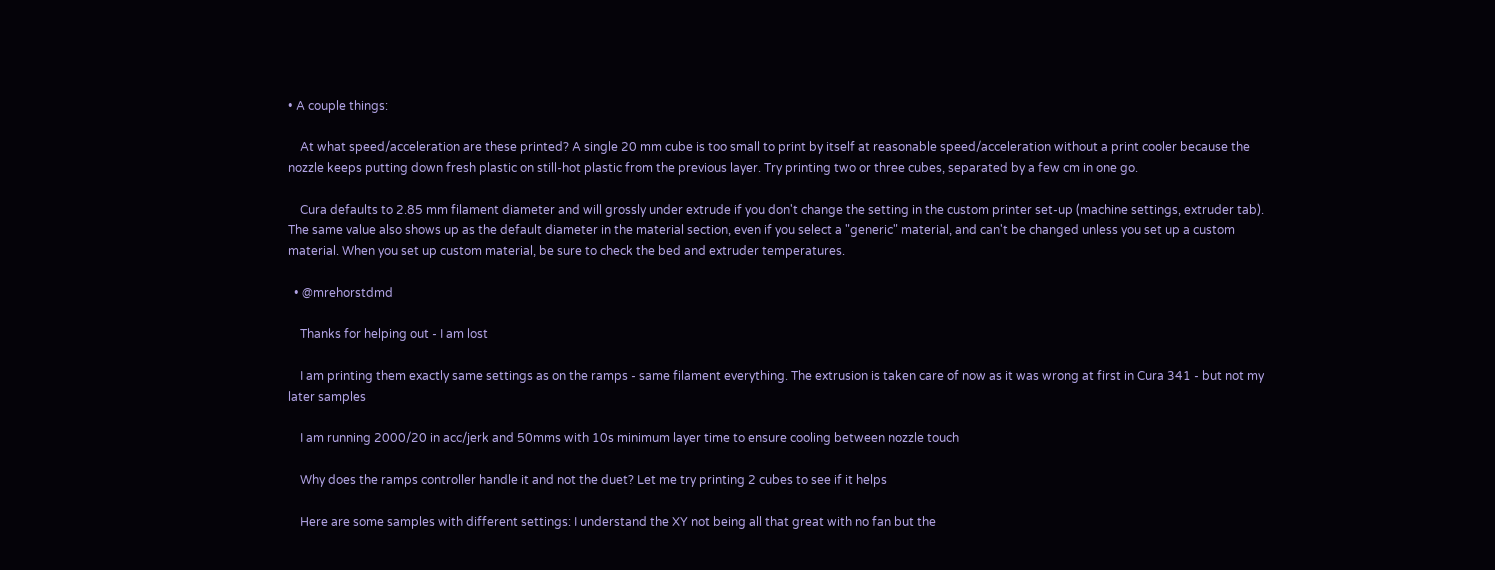• A couple things:

    At what speed/acceleration are these printed? A single 20 mm cube is too small to print by itself at reasonable speed/acceleration without a print cooler because the nozzle keeps putting down fresh plastic on still-hot plastic from the previous layer. Try printing two or three cubes, separated by a few cm in one go.

    Cura defaults to 2.85 mm filament diameter and will grossly under extrude if you don't change the setting in the custom printer set-up (machine settings, extruder tab). The same value also shows up as the default diameter in the material section, even if you select a "generic" material, and can't be changed unless you set up a custom material. When you set up custom material, be sure to check the bed and extruder temperatures.

  • @mrehorstdmd

    Thanks for helping out - I am lost

    I am printing them exactly same settings as on the ramps - same filament everything. The extrusion is taken care of now as it was wrong at first in Cura 341 - but not my later samples

    I am running 2000/20 in acc/jerk and 50mms with 10s minimum layer time to ensure cooling between nozzle touch

    Why does the ramps controller handle it and not the duet? Let me try printing 2 cubes to see if it helps

    Here are some samples with different settings: I understand the XY not being all that great with no fan but the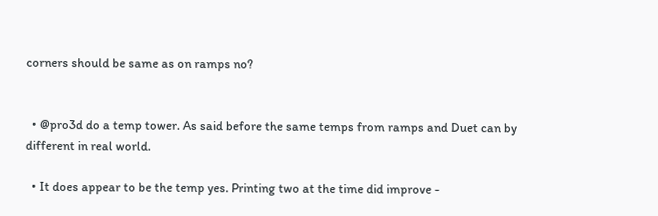corners should be same as on ramps no?


  • @pro3d do a temp tower. As said before the same temps from ramps and Duet can by different in real world.

  • It does appear to be the temp yes. Printing two at the time did improve -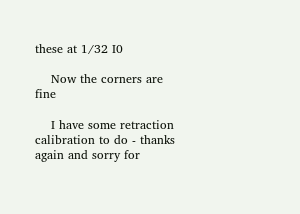these at 1/32 I0

    Now the corners are fine

    I have some retraction calibration to do - thanks again and sorry for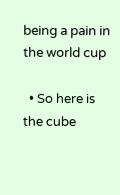being a pain in the world cup

  • So here is the cube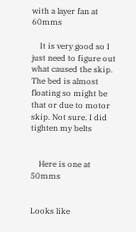with a layer fan at 60mms

    It is very good so I just need to figure out what caused the skip. The bed is almost floating so might be that or due to motor skip. Not sure. I did tighten my belts


    Here is one at 50mms


Looks like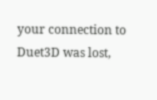your connection to Duet3D was lost,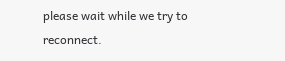please wait while we try to reconnect.